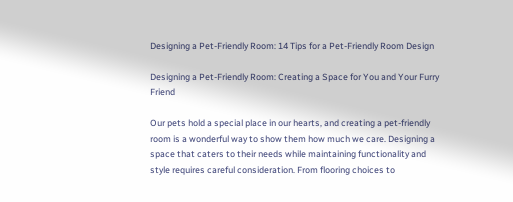Designing a Pet-Friendly Room: 14 Tips for a Pet-Friendly Room Design

Designing a Pet-Friendly Room: Creating a Space for You and Your Furry Friend

Our pets hold a special place in our hearts, and creating a pet-friendly room is a wonderful way to show them how much we care. Designing a space that caters to their needs while maintaining functionality and style requires careful consideration. From flooring choices to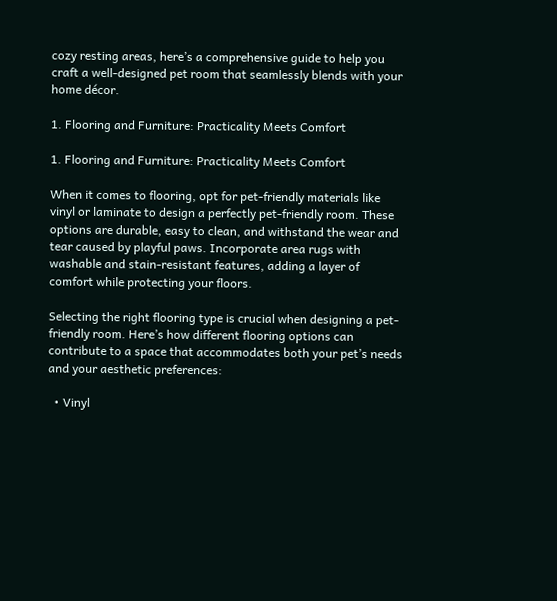cozy resting areas, here’s a comprehensive guide to help you craft a well-designed pet room that seamlessly blends with your home décor.

1. Flooring and Furniture: Practicality Meets Comfort

1. Flooring and Furniture: Practicality Meets Comfort

When it comes to flooring, opt for pet-friendly materials like vinyl or laminate to design a perfectly pet-friendly room. These options are durable, easy to clean, and withstand the wear and tear caused by playful paws. Incorporate area rugs with washable and stain-resistant features, adding a layer of comfort while protecting your floors.

Selecting the right flooring type is crucial when designing a pet-friendly room. Here’s how different flooring options can contribute to a space that accommodates both your pet’s needs and your aesthetic preferences:

  • Vinyl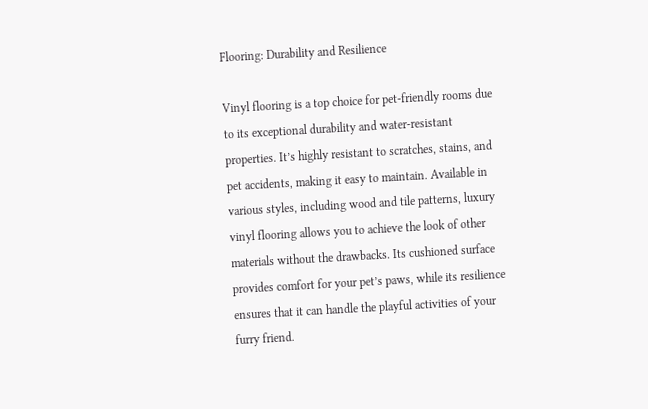Flooring: Durability and Resilience

Vinyl flooring is a top choice for pet-friendly rooms due to its exceptional durability and water-resistant properties. It’s highly resistant to scratches, stains, and pet accidents, making it easy to maintain. Available in various styles, including wood and tile patterns, luxury vinyl flooring allows you to achieve the look of other materials without the drawbacks. Its cushioned surface provides comfort for your pet’s paws, while its resilience ensures that it can handle the playful activities of your furry friend.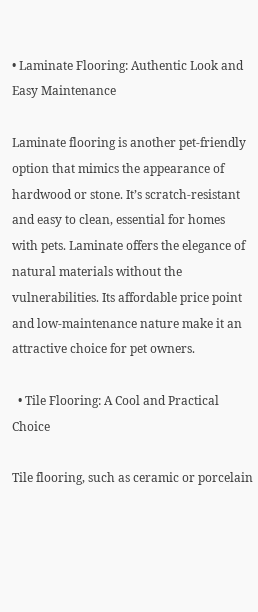• Laminate Flooring: Authentic Look and Easy Maintenance

Laminate flooring is another pet-friendly option that mimics the appearance of hardwood or stone. It’s scratch-resistant and easy to clean, essential for homes with pets. Laminate offers the elegance of natural materials without the vulnerabilities. Its affordable price point and low-maintenance nature make it an attractive choice for pet owners.

  • Tile Flooring: A Cool and Practical Choice

Tile flooring, such as ceramic or porcelain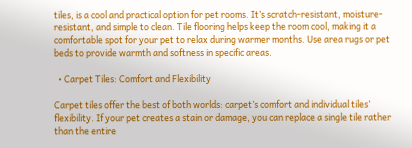tiles, is a cool and practical option for pet rooms. It’s scratch-resistant, moisture-resistant, and simple to clean. Tile flooring helps keep the room cool, making it a comfortable spot for your pet to relax during warmer months. Use area rugs or pet beds to provide warmth and softness in specific areas.

  • Carpet Tiles: Comfort and Flexibility

Carpet tiles offer the best of both worlds: carpet’s comfort and individual tiles’ flexibility. If your pet creates a stain or damage, you can replace a single tile rather than the entire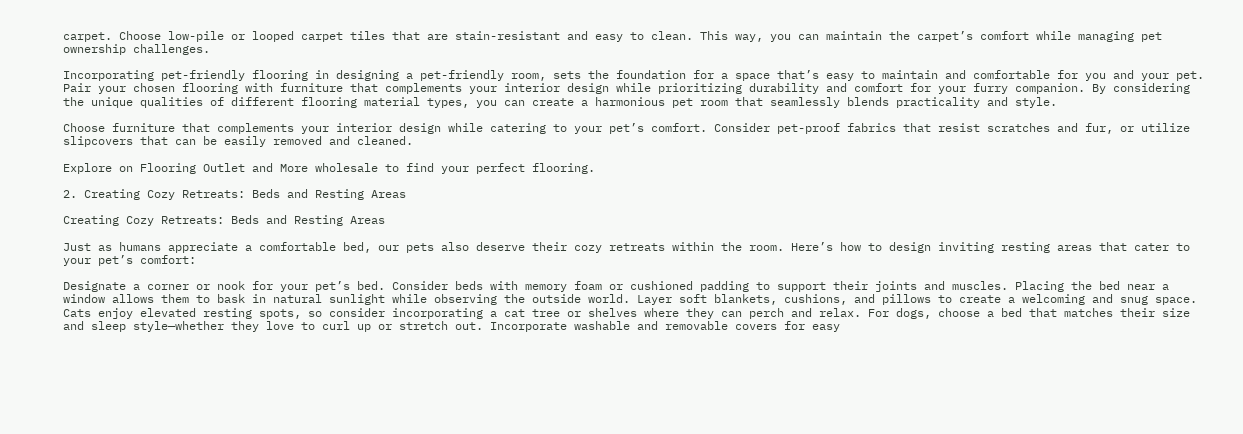carpet. Choose low-pile or looped carpet tiles that are stain-resistant and easy to clean. This way, you can maintain the carpet’s comfort while managing pet ownership challenges.

Incorporating pet-friendly flooring in designing a pet-friendly room, sets the foundation for a space that’s easy to maintain and comfortable for you and your pet. Pair your chosen flooring with furniture that complements your interior design while prioritizing durability and comfort for your furry companion. By considering the unique qualities of different flooring material types, you can create a harmonious pet room that seamlessly blends practicality and style.

Choose furniture that complements your interior design while catering to your pet’s comfort. Consider pet-proof fabrics that resist scratches and fur, or utilize slipcovers that can be easily removed and cleaned.

Explore on Flooring Outlet and More wholesale to find your perfect flooring.

2. Creating Cozy Retreats: Beds and Resting Areas

Creating Cozy Retreats: Beds and Resting Areas

Just as humans appreciate a comfortable bed, our pets also deserve their cozy retreats within the room. Here’s how to design inviting resting areas that cater to your pet’s comfort:

Designate a corner or nook for your pet’s bed. Consider beds with memory foam or cushioned padding to support their joints and muscles. Placing the bed near a window allows them to bask in natural sunlight while observing the outside world. Layer soft blankets, cushions, and pillows to create a welcoming and snug space. Cats enjoy elevated resting spots, so consider incorporating a cat tree or shelves where they can perch and relax. For dogs, choose a bed that matches their size and sleep style—whether they love to curl up or stretch out. Incorporate washable and removable covers for easy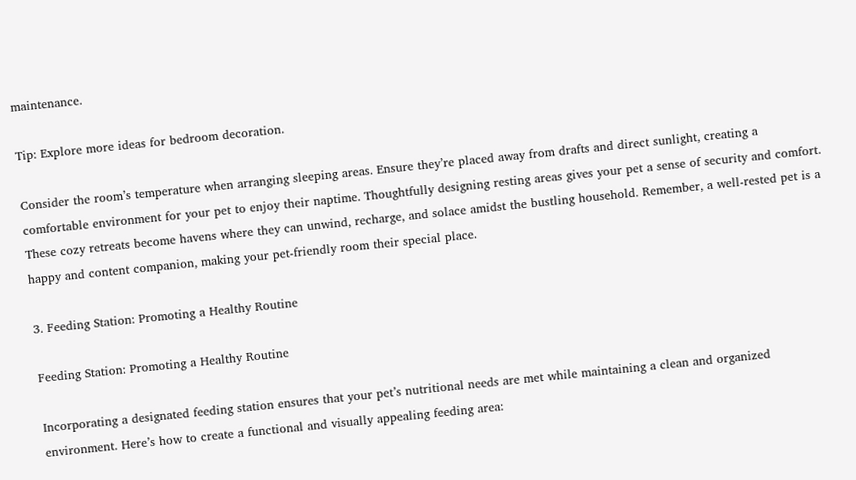maintenance.

Tip: Explore more ideas for bedroom decoration.

Consider the room’s temperature when arranging sleeping areas. Ensure they’re placed away from drafts and direct sunlight, creating a comfortable environment for your pet to enjoy their naptime. Thoughtfully designing resting areas gives your pet a sense of security and comfort. These cozy retreats become havens where they can unwind, recharge, and solace amidst the bustling household. Remember, a well-rested pet is a happy and content companion, making your pet-friendly room their special place.

3. Feeding Station: Promoting a Healthy Routine

Feeding Station: Promoting a Healthy Routine

Incorporating a designated feeding station ensures that your pet’s nutritional needs are met while maintaining a clean and organized environment. Here’s how to create a functional and visually appealing feeding area: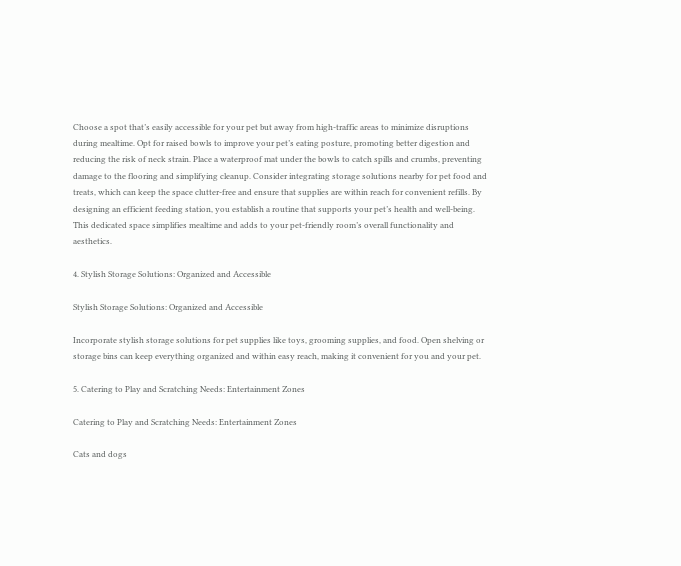Choose a spot that’s easily accessible for your pet but away from high-traffic areas to minimize disruptions during mealtime. Opt for raised bowls to improve your pet’s eating posture, promoting better digestion and reducing the risk of neck strain. Place a waterproof mat under the bowls to catch spills and crumbs, preventing damage to the flooring and simplifying cleanup. Consider integrating storage solutions nearby for pet food and treats, which can keep the space clutter-free and ensure that supplies are within reach for convenient refills. By designing an efficient feeding station, you establish a routine that supports your pet’s health and well-being. This dedicated space simplifies mealtime and adds to your pet-friendly room’s overall functionality and aesthetics.

4. Stylish Storage Solutions: Organized and Accessible

Stylish Storage Solutions: Organized and Accessible

Incorporate stylish storage solutions for pet supplies like toys, grooming supplies, and food. Open shelving or storage bins can keep everything organized and within easy reach, making it convenient for you and your pet.

5. Catering to Play and Scratching Needs: Entertainment Zones

Catering to Play and Scratching Needs: Entertainment Zones

Cats and dogs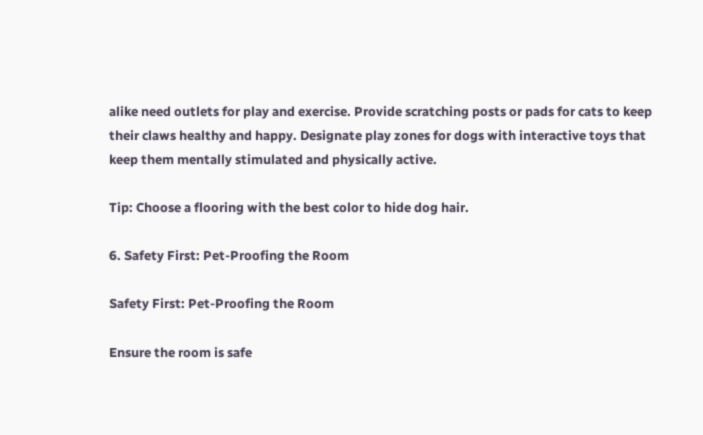alike need outlets for play and exercise. Provide scratching posts or pads for cats to keep their claws healthy and happy. Designate play zones for dogs with interactive toys that keep them mentally stimulated and physically active.

Tip: Choose a flooring with the best color to hide dog hair.

6. Safety First: Pet-Proofing the Room

Safety First: Pet-Proofing the Room

Ensure the room is safe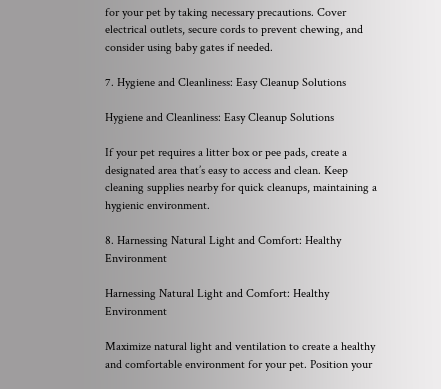for your pet by taking necessary precautions. Cover electrical outlets, secure cords to prevent chewing, and consider using baby gates if needed.

7. Hygiene and Cleanliness: Easy Cleanup Solutions

Hygiene and Cleanliness: Easy Cleanup Solutions

If your pet requires a litter box or pee pads, create a designated area that’s easy to access and clean. Keep cleaning supplies nearby for quick cleanups, maintaining a hygienic environment.

8. Harnessing Natural Light and Comfort: Healthy Environment

Harnessing Natural Light and Comfort: Healthy Environment

Maximize natural light and ventilation to create a healthy and comfortable environment for your pet. Position your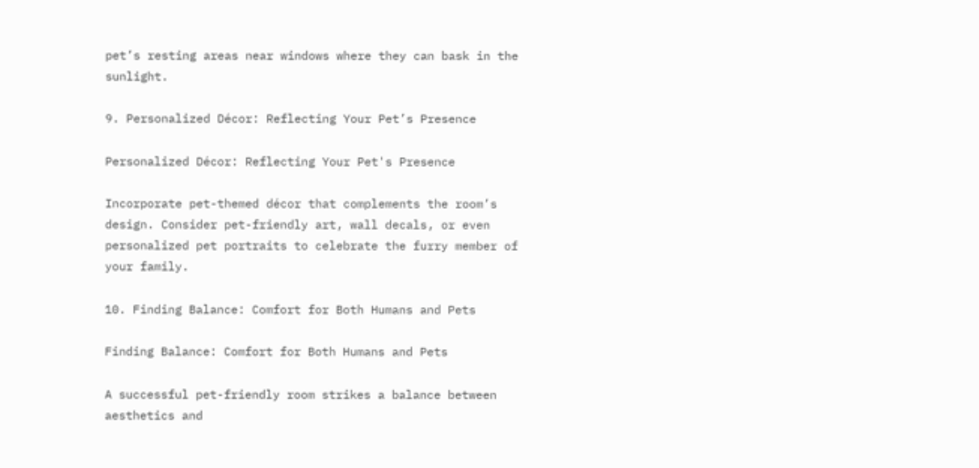pet’s resting areas near windows where they can bask in the sunlight.

9. Personalized Décor: Reflecting Your Pet’s Presence

Personalized Décor: Reflecting Your Pet's Presence

Incorporate pet-themed décor that complements the room’s design. Consider pet-friendly art, wall decals, or even personalized pet portraits to celebrate the furry member of your family.

10. Finding Balance: Comfort for Both Humans and Pets

Finding Balance: Comfort for Both Humans and Pets

A successful pet-friendly room strikes a balance between aesthetics and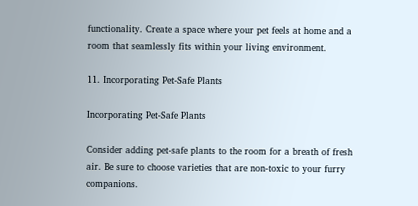functionality. Create a space where your pet feels at home and a room that seamlessly fits within your living environment.

11. Incorporating Pet-Safe Plants

Incorporating Pet-Safe Plants

Consider adding pet-safe plants to the room for a breath of fresh air. Be sure to choose varieties that are non-toxic to your furry companions.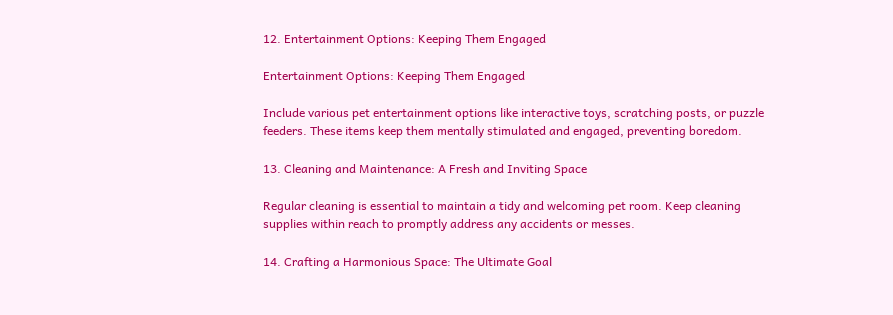12. Entertainment Options: Keeping Them Engaged

Entertainment Options: Keeping Them Engaged

Include various pet entertainment options like interactive toys, scratching posts, or puzzle feeders. These items keep them mentally stimulated and engaged, preventing boredom.

13. Cleaning and Maintenance: A Fresh and Inviting Space

Regular cleaning is essential to maintain a tidy and welcoming pet room. Keep cleaning supplies within reach to promptly address any accidents or messes.

14. Crafting a Harmonious Space: The Ultimate Goal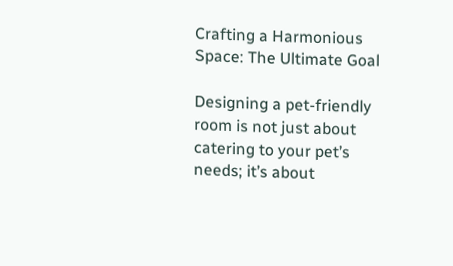Crafting a Harmonious Space: The Ultimate Goal

Designing a pet-friendly room is not just about catering to your pet’s needs; it’s about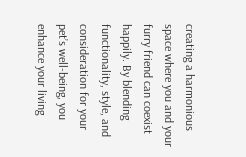creating a harmonious space where you and your furry friend can coexist happily. By blending functionality, style, and consideration for your pet’s well-being, you enhance your living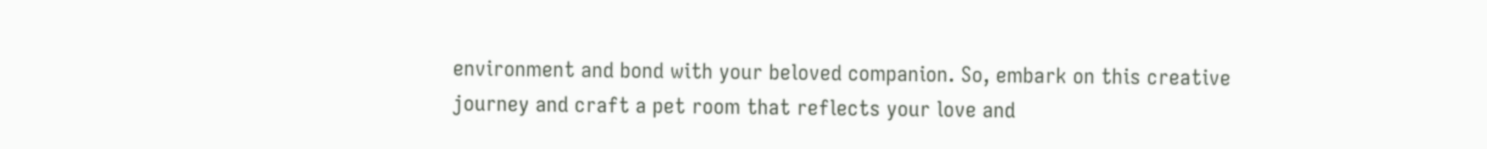environment and bond with your beloved companion. So, embark on this creative journey and craft a pet room that reflects your love and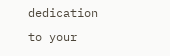dedication to your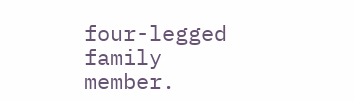four-legged family member.